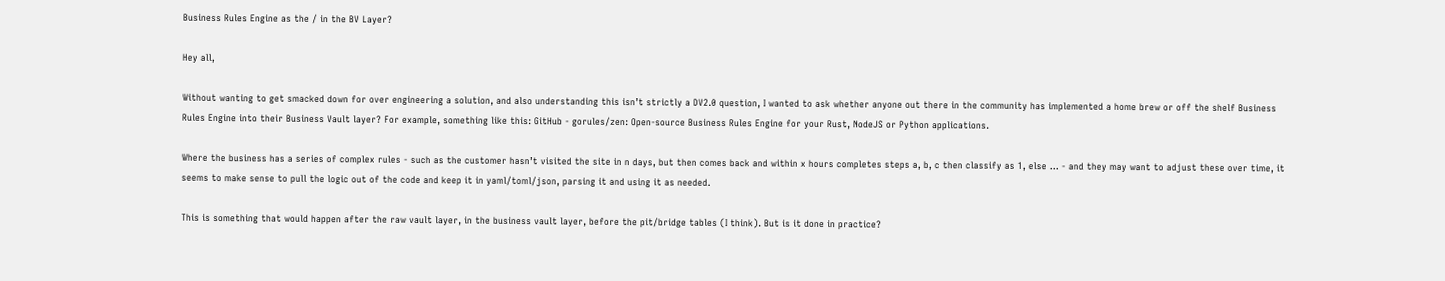Business Rules Engine as the / in the BV Layer?

Hey all,

Without wanting to get smacked down for over engineering a solution, and also understanding this isn’t strictly a DV2.0 question, I wanted to ask whether anyone out there in the community has implemented a home brew or off the shelf Business Rules Engine into their Business Vault layer? For example, something like this: GitHub - gorules/zen: Open-source Business Rules Engine for your Rust, NodeJS or Python applications.

Where the business has a series of complex rules - such as the customer hasn’t visited the site in n days, but then comes back and within x hours completes steps a, b, c then classify as 1, else … - and they may want to adjust these over time, it seems to make sense to pull the logic out of the code and keep it in yaml/toml/json, parsing it and using it as needed.

This is something that would happen after the raw vault layer, in the business vault layer, before the pit/bridge tables (I think). But is it done in practice?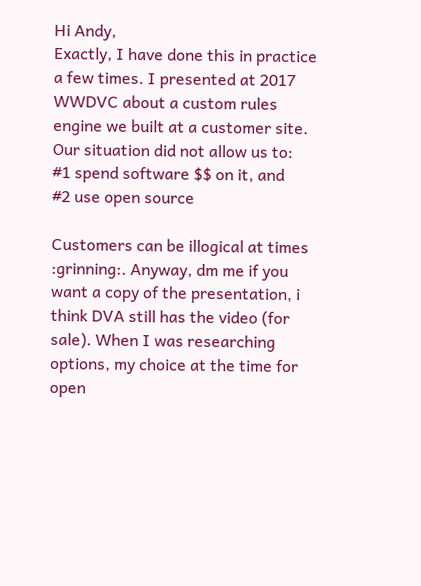Hi Andy,
Exactly, I have done this in practice a few times. I presented at 2017 WWDVC about a custom rules engine we built at a customer site. Our situation did not allow us to:
#1 spend software $$ on it, and
#2 use open source

Customers can be illogical at times :grinning:. Anyway, dm me if you want a copy of the presentation, i think DVA still has the video (for sale). When I was researching options, my choice at the time for open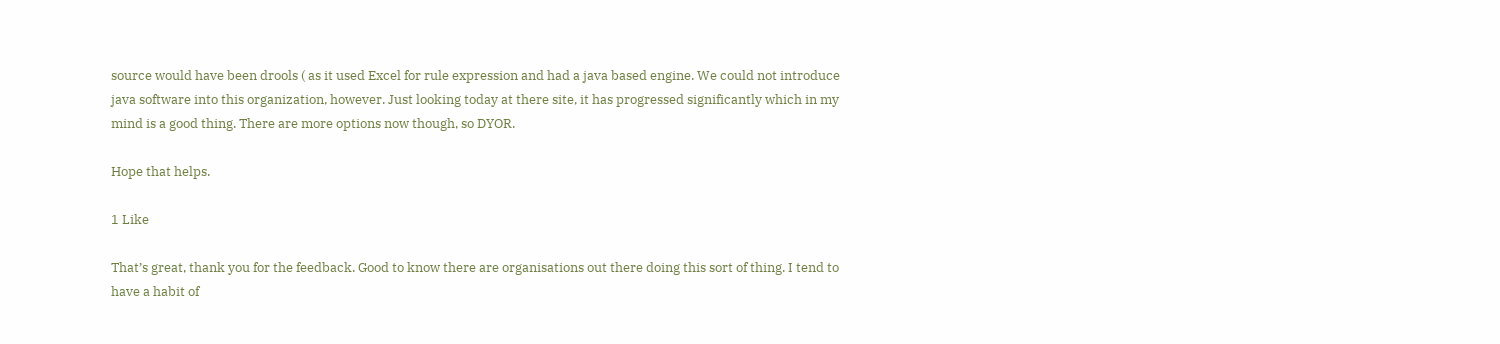source would have been drools ( as it used Excel for rule expression and had a java based engine. We could not introduce java software into this organization, however. Just looking today at there site, it has progressed significantly which in my mind is a good thing. There are more options now though, so DYOR.

Hope that helps.

1 Like

That’s great, thank you for the feedback. Good to know there are organisations out there doing this sort of thing. I tend to have a habit of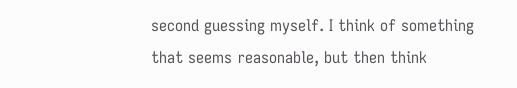second guessing myself. I think of something that seems reasonable, but then think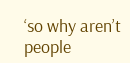‘so why aren’t people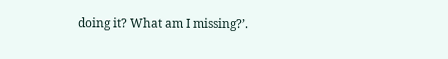doing it? What am I missing?’.